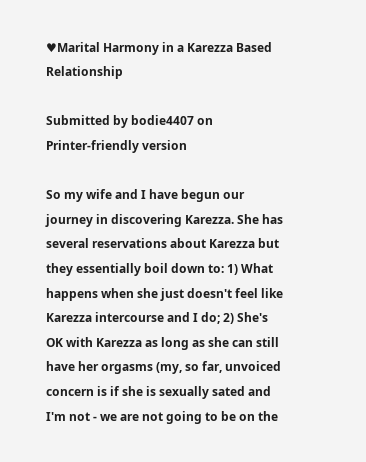♥Marital Harmony in a Karezza Based Relationship

Submitted by bodie4407 on
Printer-friendly version

So my wife and I have begun our journey in discovering Karezza. She has several reservations about Karezza but they essentially boil down to: 1) What happens when she just doesn't feel like Karezza intercourse and I do; 2) She's OK with Karezza as long as she can still have her orgasms (my, so far, unvoiced concern is if she is sexually sated and I'm not - we are not going to be on the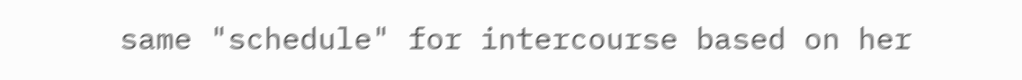same "schedule" for intercourse based on her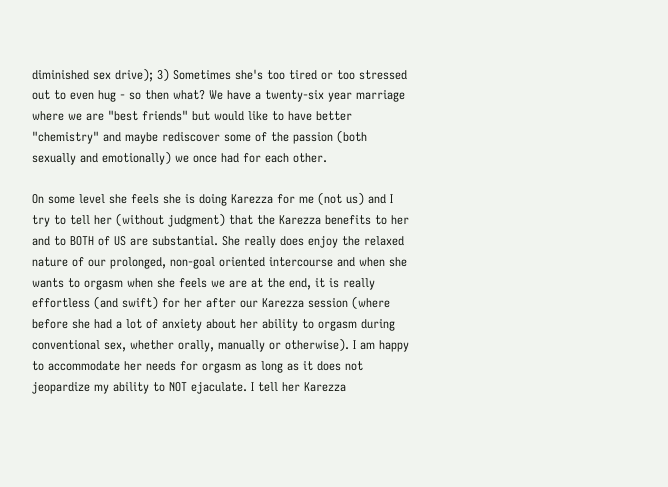diminished sex drive); 3) Sometimes she's too tired or too stressed out to even hug - so then what? We have a twenty-six year marriage where we are "best friends" but would like to have better "chemistry" and maybe rediscover some of the passion (both sexually and emotionally) we once had for each other.

On some level she feels she is doing Karezza for me (not us) and I try to tell her (without judgment) that the Karezza benefits to her and to BOTH of US are substantial. She really does enjoy the relaxed nature of our prolonged, non-goal oriented intercourse and when she wants to orgasm when she feels we are at the end, it is really effortless (and swift) for her after our Karezza session (where before she had a lot of anxiety about her ability to orgasm during conventional sex, whether orally, manually or otherwise). I am happy to accommodate her needs for orgasm as long as it does not jeopardize my ability to NOT ejaculate. I tell her Karezza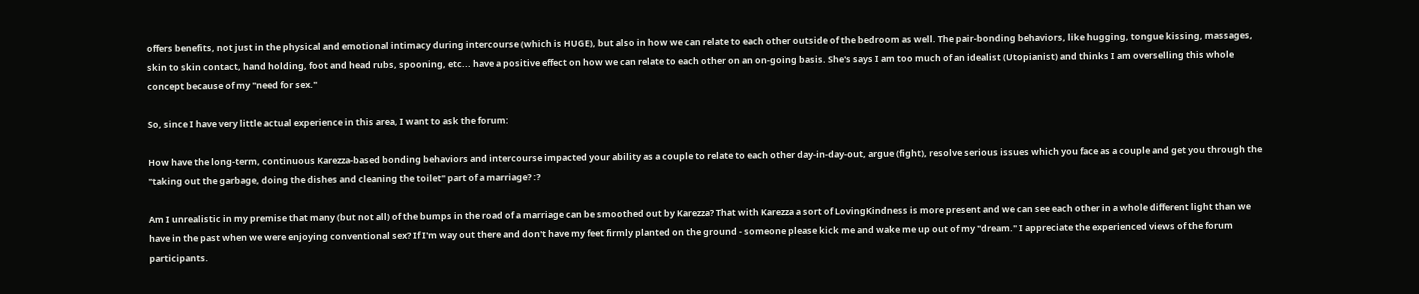offers benefits, not just in the physical and emotional intimacy during intercourse (which is HUGE), but also in how we can relate to each other outside of the bedroom as well. The pair-bonding behaviors, like hugging, tongue kissing, massages, skin to skin contact, hand holding, foot and head rubs, spooning, etc... have a positive effect on how we can relate to each other on an on-going basis. She's says I am too much of an idealist (Utopianist) and thinks I am overselling this whole concept because of my "need for sex."

So, since I have very little actual experience in this area, I want to ask the forum:

How have the long-term, continuous Karezza-based bonding behaviors and intercourse impacted your ability as a couple to relate to each other day-in-day-out, argue (fight), resolve serious issues which you face as a couple and get you through the "taking out the garbage, doing the dishes and cleaning the toilet" part of a marriage? :?

Am I unrealistic in my premise that many (but not all) of the bumps in the road of a marriage can be smoothed out by Karezza? That with Karezza a sort of LovingKindness is more present and we can see each other in a whole different light than we have in the past when we were enjoying conventional sex? If I'm way out there and don't have my feet firmly planted on the ground - someone please kick me and wake me up out of my "dream." I appreciate the experienced views of the forum participants.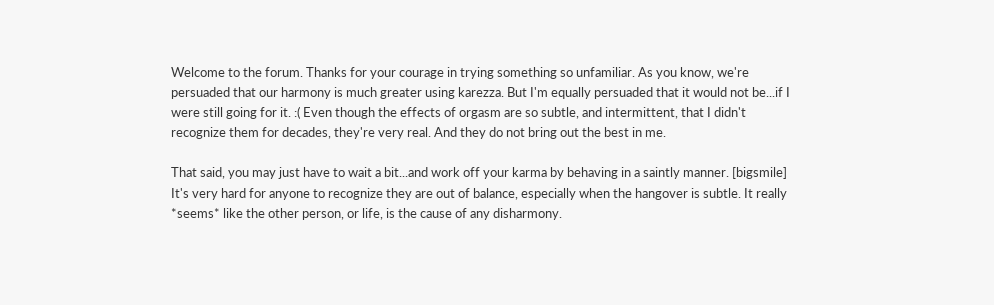Welcome to the forum. Thanks for your courage in trying something so unfamiliar. As you know, we're persuaded that our harmony is much greater using karezza. But I'm equally persuaded that it would not be...if I were still going for it. :( Even though the effects of orgasm are so subtle, and intermittent, that I didn't recognize them for decades, they're very real. And they do not bring out the best in me.

That said, you may just have to wait a bit...and work off your karma by behaving in a saintly manner. [bigsmile] It's very hard for anyone to recognize they are out of balance, especially when the hangover is subtle. It really *seems* like the other person, or life, is the cause of any disharmony.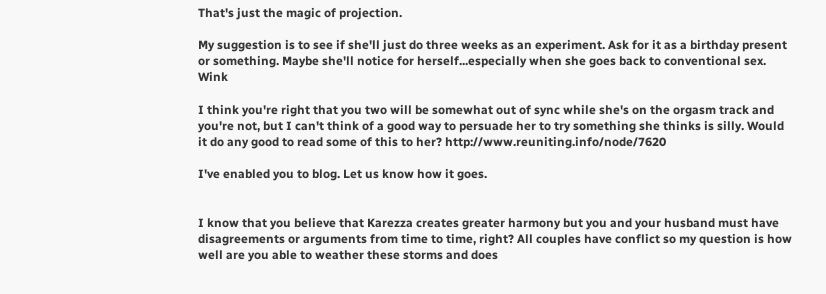That's just the magic of projection.

My suggestion is to see if she'll just do three weeks as an experiment. Ask for it as a birthday present or something. Maybe she'll notice for herself...especially when she goes back to conventional sex. Wink

I think you're right that you two will be somewhat out of sync while she's on the orgasm track and you're not, but I can't think of a good way to persuade her to try something she thinks is silly. Would it do any good to read some of this to her? http://www.reuniting.info/node/7620

I've enabled you to blog. Let us know how it goes.


I know that you believe that Karezza creates greater harmony but you and your husband must have disagreements or arguments from time to time, right? All couples have conflict so my question is how well are you able to weather these storms and does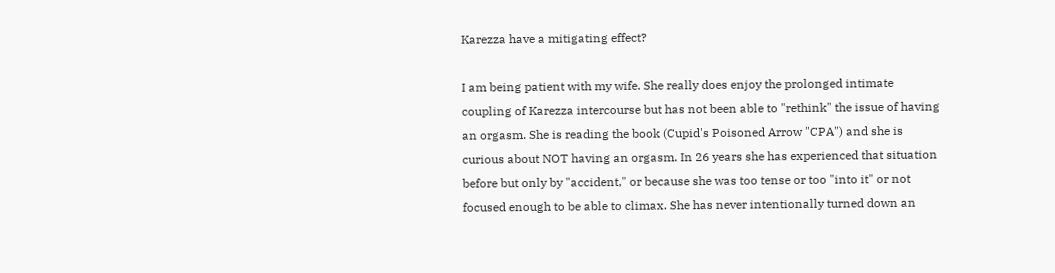Karezza have a mitigating effect?

I am being patient with my wife. She really does enjoy the prolonged intimate coupling of Karezza intercourse but has not been able to "rethink" the issue of having an orgasm. She is reading the book (Cupid's Poisoned Arrow "CPA") and she is curious about NOT having an orgasm. In 26 years she has experienced that situation before but only by "accident," or because she was too tense or too "into it" or not focused enough to be able to climax. She has never intentionally turned down an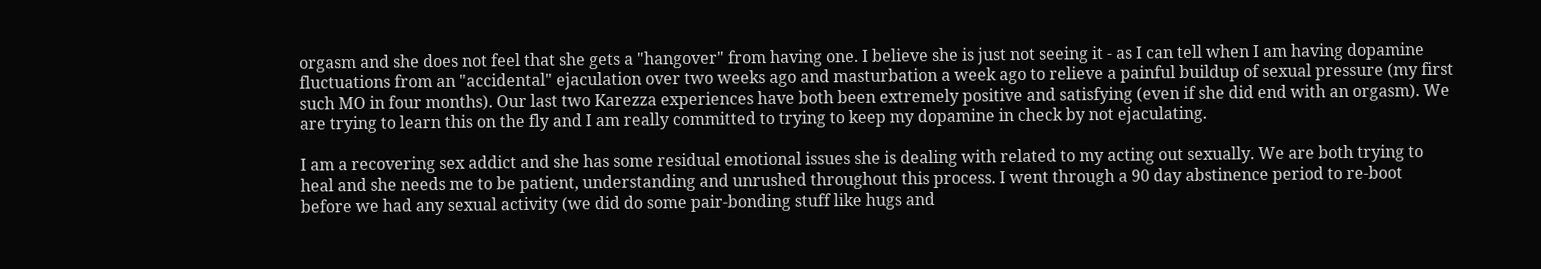orgasm and she does not feel that she gets a "hangover" from having one. I believe she is just not seeing it - as I can tell when I am having dopamine fluctuations from an "accidental" ejaculation over two weeks ago and masturbation a week ago to relieve a painful buildup of sexual pressure (my first such MO in four months). Our last two Karezza experiences have both been extremely positive and satisfying (even if she did end with an orgasm). We are trying to learn this on the fly and I am really committed to trying to keep my dopamine in check by not ejaculating.

I am a recovering sex addict and she has some residual emotional issues she is dealing with related to my acting out sexually. We are both trying to heal and she needs me to be patient, understanding and unrushed throughout this process. I went through a 90 day abstinence period to re-boot before we had any sexual activity (we did do some pair-bonding stuff like hugs and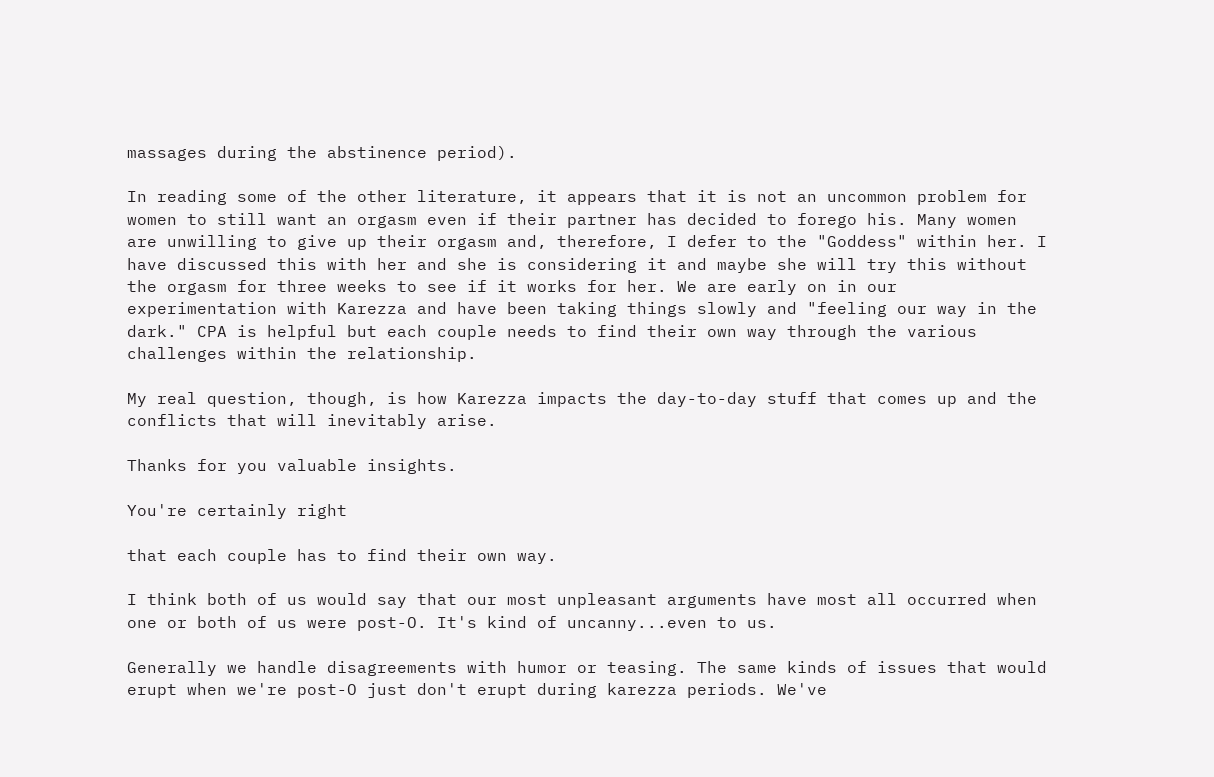massages during the abstinence period).

In reading some of the other literature, it appears that it is not an uncommon problem for women to still want an orgasm even if their partner has decided to forego his. Many women are unwilling to give up their orgasm and, therefore, I defer to the "Goddess" within her. I have discussed this with her and she is considering it and maybe she will try this without the orgasm for three weeks to see if it works for her. We are early on in our experimentation with Karezza and have been taking things slowly and "feeling our way in the dark." CPA is helpful but each couple needs to find their own way through the various challenges within the relationship.

My real question, though, is how Karezza impacts the day-to-day stuff that comes up and the conflicts that will inevitably arise.

Thanks for you valuable insights.

You're certainly right

that each couple has to find their own way.

I think both of us would say that our most unpleasant arguments have most all occurred when one or both of us were post-O. It's kind of uncanny...even to us.

Generally we handle disagreements with humor or teasing. The same kinds of issues that would erupt when we're post-O just don't erupt during karezza periods. We've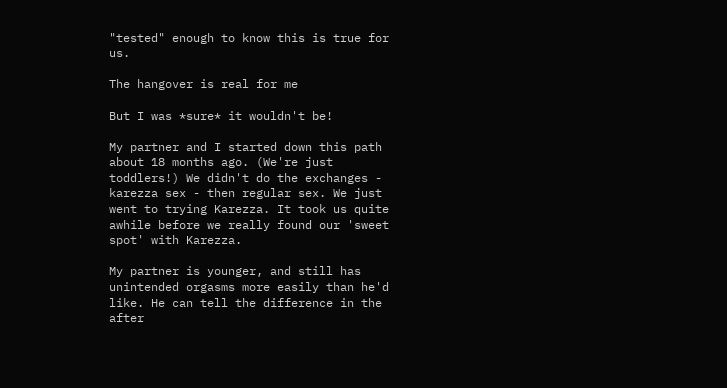"tested" enough to know this is true for us.

The hangover is real for me

But I was *sure* it wouldn't be!

My partner and I started down this path about 18 months ago. (We're just toddlers!) We didn't do the exchanges - karezza sex - then regular sex. We just went to trying Karezza. It took us quite awhile before we really found our 'sweet spot' with Karezza.

My partner is younger, and still has unintended orgasms more easily than he'd like. He can tell the difference in the after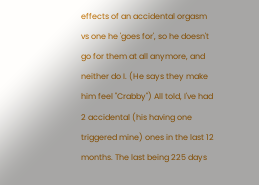effects of an accidental orgasm vs one he 'goes for', so he doesn't go for them at all anymore, and neither do I. (He says they make him feel "Crabby") All told, I've had 2 accidental (his having one triggered mine) ones in the last 12 months. The last being 225 days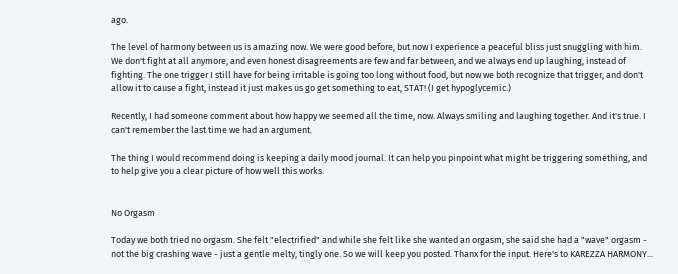ago.

The level of harmony between us is amazing now. We were good before, but now I experience a peaceful bliss just snuggling with him. We don't fight at all anymore, and even honest disagreements are few and far between, and we always end up laughing, instead of fighting. The one trigger I still have for being irritable is going too long without food, but now we both recognize that trigger, and don't allow it to cause a fight, instead it just makes us go get something to eat, STAT! (I get hypoglycemic.)

Recently, I had someone comment about how happy we seemed all the time, now. Always smiling and laughing together. And it's true. I can't remember the last time we had an argument.

The thing I would recommend doing is keeping a daily mood journal. It can help you pinpoint what might be triggering something, and to help give you a clear picture of how well this works.


No Orgasm

Today we both tried no orgasm. She felt "electrified" and while she felt like she wanted an orgasm, she said she had a "wave" orgasm - not the big crashing wave - just a gentle melty, tingly one. So we will keep you posted. Thanx for the input. Here's to KAREZZA HARMONY...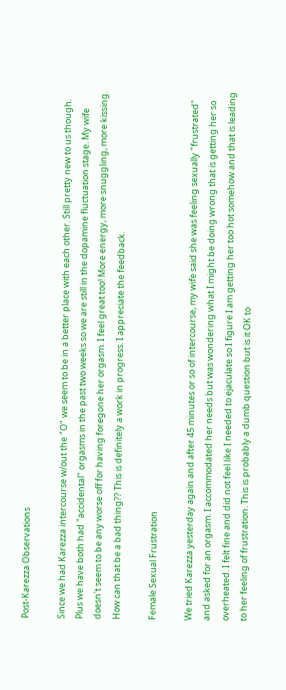Post-Karezza Observations

Since we had Karezza intercourse w/out the "O" we seem to be in a better place with each other. Still pretty new to us though. Plus we have both had "accidental" orgasms in the past two weeks so we are still in the dopamine fluctuation stage. My wife doesn't seem to be any worse off for having foregone her orgasm. I feel great too! More energy, more snuggling, more kissing. How can that be a bad thing?? This is definitely a work in progress. I appreciate the feedback.

Female Sexual Frustration

We tried Karezza yesterday again and after 45 minutes or so of intercourse, my wife said she was feeling sexually "frustrated" and asked for an orgasm. I accommodated her needs but was wondering what I might be doing wrong that is getting her so overheated. I felt fine and did not feel like I needed to ejaculate so I figure I am getting her too hot somehow and that is leading to her feeling of frustration. This is probably a dumb question but is it OK to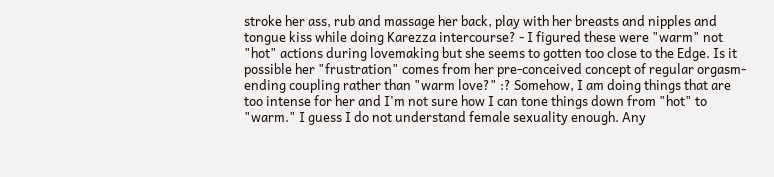stroke her ass, rub and massage her back, play with her breasts and nipples and tongue kiss while doing Karezza intercourse? - I figured these were "warm" not "hot" actions during lovemaking but she seems to gotten too close to the Edge. Is it possible her "frustration" comes from her pre-conceived concept of regular orgasm-ending coupling rather than "warm love?" :? Somehow, I am doing things that are too intense for her and I'm not sure how I can tone things down from "hot" to "warm." I guess I do not understand female sexuality enough. Any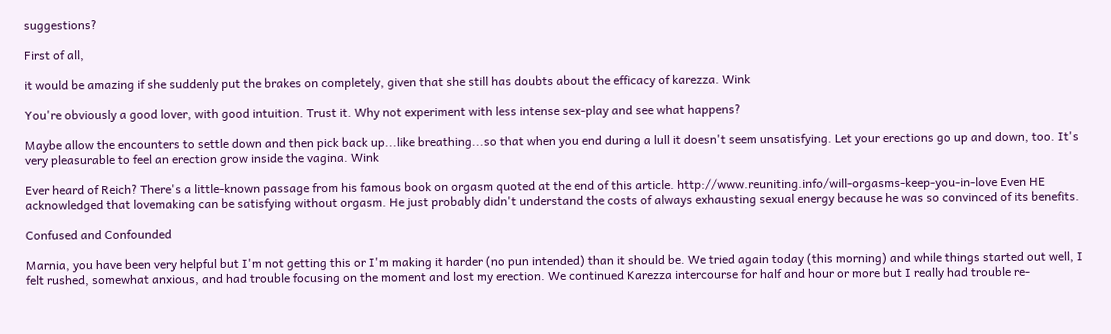suggestions?

First of all,

it would be amazing if she suddenly put the brakes on completely, given that she still has doubts about the efficacy of karezza. Wink

You're obviously a good lover, with good intuition. Trust it. Why not experiment with less intense sex-play and see what happens?

Maybe allow the encounters to settle down and then pick back up...like breathing...so that when you end during a lull it doesn't seem unsatisfying. Let your erections go up and down, too. It's very pleasurable to feel an erection grow inside the vagina. Wink

Ever heard of Reich? There's a little-known passage from his famous book on orgasm quoted at the end of this article. http://www.reuniting.info/will-orgasms-keep-you-in-love Even HE acknowledged that lovemaking can be satisfying without orgasm. He just probably didn't understand the costs of always exhausting sexual energy because he was so convinced of its benefits.

Confused and Confounded

Marnia, you have been very helpful but I'm not getting this or I'm making it harder (no pun intended) than it should be. We tried again today (this morning) and while things started out well, I felt rushed, somewhat anxious, and had trouble focusing on the moment and lost my erection. We continued Karezza intercourse for half and hour or more but I really had trouble re-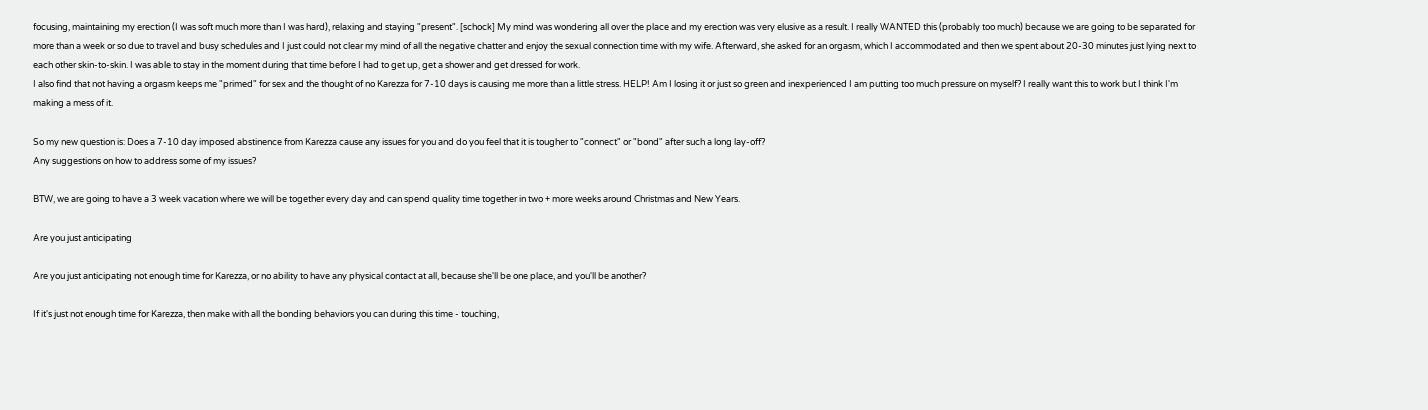focusing, maintaining my erection (I was soft much more than I was hard), relaxing and staying "present". [schock] My mind was wondering all over the place and my erection was very elusive as a result. I really WANTED this (probably too much) because we are going to be separated for more than a week or so due to travel and busy schedules and I just could not clear my mind of all the negative chatter and enjoy the sexual connection time with my wife. Afterward, she asked for an orgasm, which I accommodated and then we spent about 20-30 minutes just lying next to each other skin-to-skin. I was able to stay in the moment during that time before I had to get up, get a shower and get dressed for work.
I also find that not having a orgasm keeps me "primed" for sex and the thought of no Karezza for 7-10 days is causing me more than a little stress. HELP! Am I losing it or just so green and inexperienced I am putting too much pressure on myself? I really want this to work but I think I'm making a mess of it.

So my new question is: Does a 7-10 day imposed abstinence from Karezza cause any issues for you and do you feel that it is tougher to "connect" or "bond" after such a long lay-off?
Any suggestions on how to address some of my issues?

BTW, we are going to have a 3 week vacation where we will be together every day and can spend quality time together in two + more weeks around Christmas and New Years.

Are you just anticipating

Are you just anticipating not enough time for Karezza, or no ability to have any physical contact at all, because she'll be one place, and you'll be another?

If it's just not enough time for Karezza, then make with all the bonding behaviors you can during this time - touching,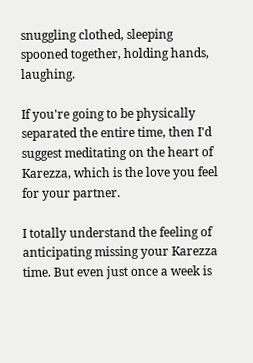snuggling clothed, sleeping spooned together, holding hands, laughing.

If you're going to be physically separated the entire time, then I'd suggest meditating on the heart of Karezza, which is the love you feel for your partner.

I totally understand the feeling of anticipating missing your Karezza time. But even just once a week is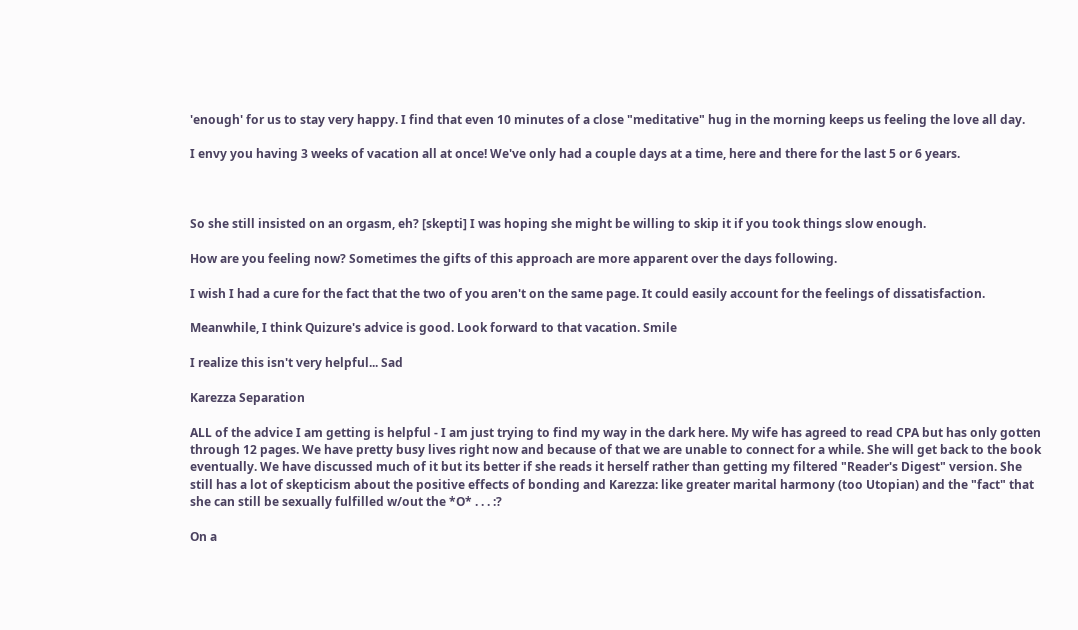'enough' for us to stay very happy. I find that even 10 minutes of a close "meditative" hug in the morning keeps us feeling the love all day.

I envy you having 3 weeks of vacation all at once! We've only had a couple days at a time, here and there for the last 5 or 6 years.



So she still insisted on an orgasm, eh? [skepti] I was hoping she might be willing to skip it if you took things slow enough.

How are you feeling now? Sometimes the gifts of this approach are more apparent over the days following.

I wish I had a cure for the fact that the two of you aren't on the same page. It could easily account for the feelings of dissatisfaction.

Meanwhile, I think Quizure's advice is good. Look forward to that vacation. Smile

I realize this isn't very helpful... Sad

Karezza Separation

ALL of the advice I am getting is helpful - I am just trying to find my way in the dark here. My wife has agreed to read CPA but has only gotten through 12 pages. We have pretty busy lives right now and because of that we are unable to connect for a while. She will get back to the book eventually. We have discussed much of it but its better if she reads it herself rather than getting my filtered "Reader's Digest" version. She still has a lot of skepticism about the positive effects of bonding and Karezza: like greater marital harmony (too Utopian) and the "fact" that she can still be sexually fulfilled w/out the *O* . . . :?

On a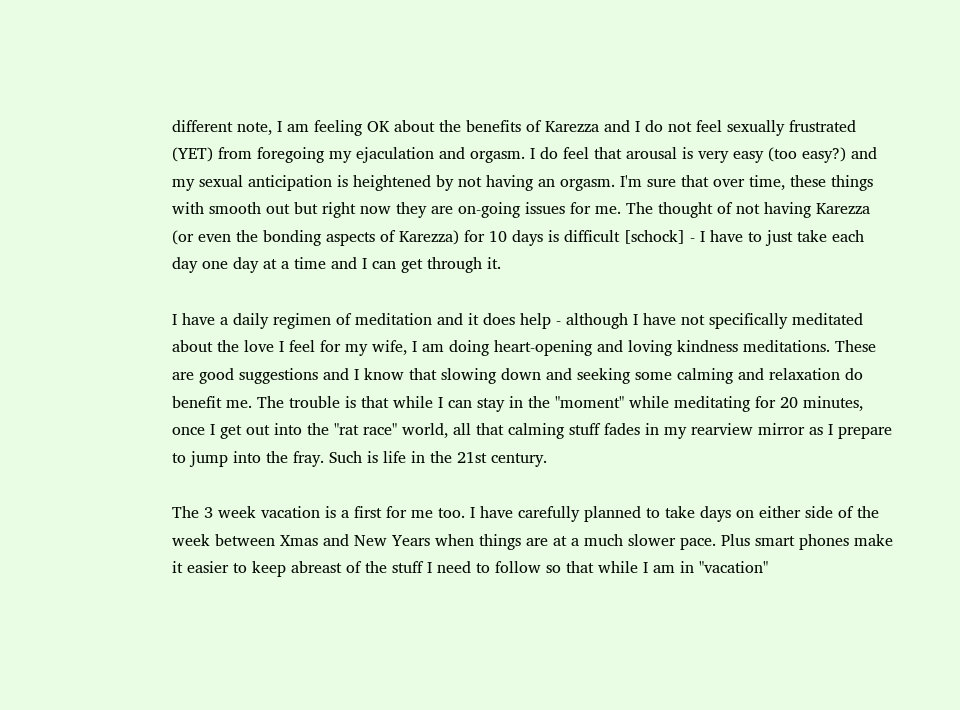different note, I am feeling OK about the benefits of Karezza and I do not feel sexually frustrated (YET) from foregoing my ejaculation and orgasm. I do feel that arousal is very easy (too easy?) and my sexual anticipation is heightened by not having an orgasm. I'm sure that over time, these things with smooth out but right now they are on-going issues for me. The thought of not having Karezza (or even the bonding aspects of Karezza) for 10 days is difficult [schock] - I have to just take each day one day at a time and I can get through it.

I have a daily regimen of meditation and it does help - although I have not specifically meditated about the love I feel for my wife, I am doing heart-opening and loving kindness meditations. These are good suggestions and I know that slowing down and seeking some calming and relaxation do benefit me. The trouble is that while I can stay in the "moment" while meditating for 20 minutes, once I get out into the "rat race" world, all that calming stuff fades in my rearview mirror as I prepare to jump into the fray. Such is life in the 21st century.

The 3 week vacation is a first for me too. I have carefully planned to take days on either side of the week between Xmas and New Years when things are at a much slower pace. Plus smart phones make it easier to keep abreast of the stuff I need to follow so that while I am in "vacation"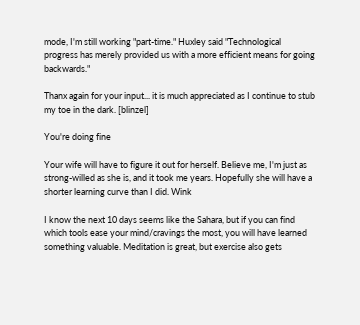mode, I'm still working "part-time." Huxley said "Technological progress has merely provided us with a more efficient means for going backwards."

Thanx again for your input... it is much appreciated as I continue to stub my toe in the dark. [blinzel]

You're doing fine

Your wife will have to figure it out for herself. Believe me, I'm just as strong-willed as she is, and it took me years. Hopefully she will have a shorter learning curve than I did. Wink

I know the next 10 days seems like the Sahara, but if you can find which tools ease your mind/cravings the most, you will have learned something valuable. Meditation is great, but exercise also gets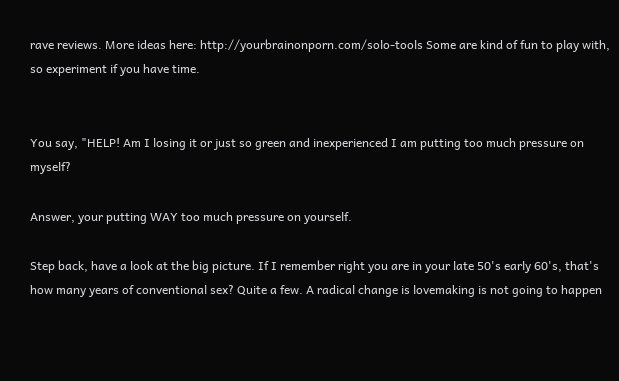rave reviews. More ideas here: http://yourbrainonporn.com/solo-tools Some are kind of fun to play with, so experiment if you have time.


You say, "HELP! Am I losing it or just so green and inexperienced I am putting too much pressure on myself?

Answer, your putting WAY too much pressure on yourself.

Step back, have a look at the big picture. If I remember right you are in your late 50's early 60's, that's how many years of conventional sex? Quite a few. A radical change is lovemaking is not going to happen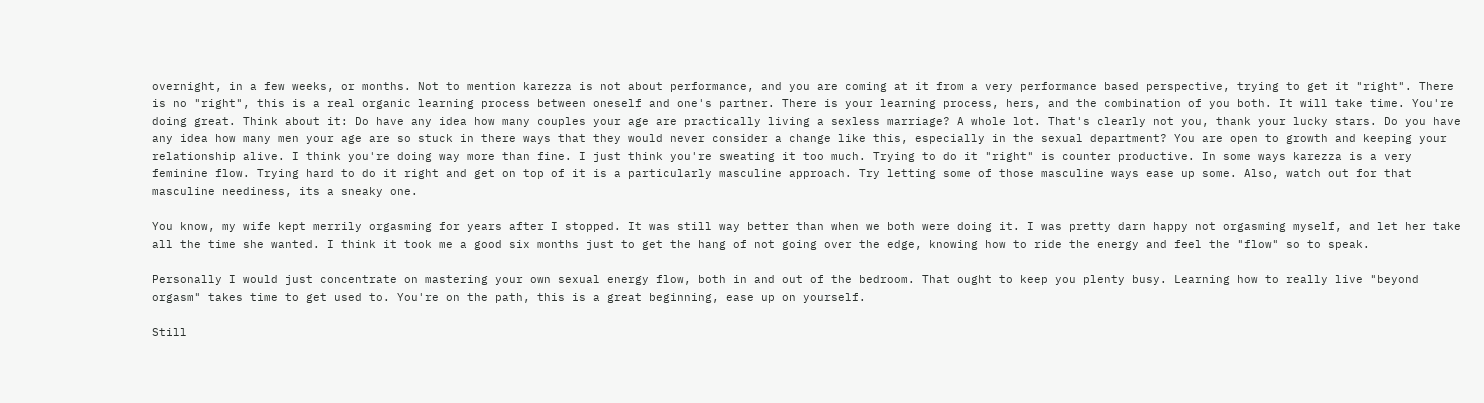overnight, in a few weeks, or months. Not to mention karezza is not about performance, and you are coming at it from a very performance based perspective, trying to get it "right". There is no "right", this is a real organic learning process between oneself and one's partner. There is your learning process, hers, and the combination of you both. It will take time. You're doing great. Think about it: Do have any idea how many couples your age are practically living a sexless marriage? A whole lot. That's clearly not you, thank your lucky stars. Do you have any idea how many men your age are so stuck in there ways that they would never consider a change like this, especially in the sexual department? You are open to growth and keeping your relationship alive. I think you're doing way more than fine. I just think you're sweating it too much. Trying to do it "right" is counter productive. In some ways karezza is a very feminine flow. Trying hard to do it right and get on top of it is a particularly masculine approach. Try letting some of those masculine ways ease up some. Also, watch out for that masculine neediness, its a sneaky one.

You know, my wife kept merrily orgasming for years after I stopped. It was still way better than when we both were doing it. I was pretty darn happy not orgasming myself, and let her take all the time she wanted. I think it took me a good six months just to get the hang of not going over the edge, knowing how to ride the energy and feel the "flow" so to speak.

Personally I would just concentrate on mastering your own sexual energy flow, both in and out of the bedroom. That ought to keep you plenty busy. Learning how to really live "beyond orgasm" takes time to get used to. You're on the path, this is a great beginning, ease up on yourself.

Still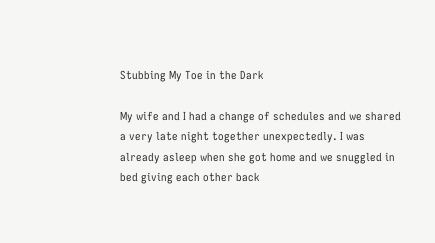Stubbing My Toe in the Dark

My wife and I had a change of schedules and we shared a very late night together unexpectedly. I was already asleep when she got home and we snuggled in bed giving each other back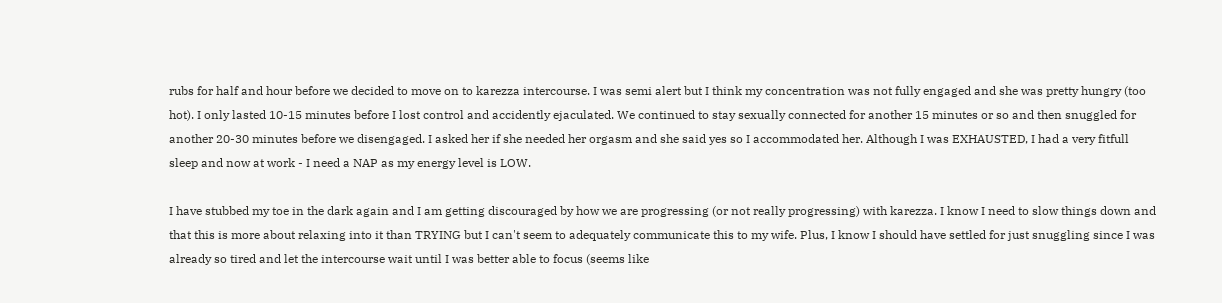rubs for half and hour before we decided to move on to karezza intercourse. I was semi alert but I think my concentration was not fully engaged and she was pretty hungry (too hot). I only lasted 10-15 minutes before I lost control and accidently ejaculated. We continued to stay sexually connected for another 15 minutes or so and then snuggled for another 20-30 minutes before we disengaged. I asked her if she needed her orgasm and she said yes so I accommodated her. Although I was EXHAUSTED, I had a very fitfull sleep and now at work - I need a NAP as my energy level is LOW.

I have stubbed my toe in the dark again and I am getting discouraged by how we are progressing (or not really progressing) with karezza. I know I need to slow things down and that this is more about relaxing into it than TRYING but I can't seem to adequately communicate this to my wife. Plus, I know I should have settled for just snuggling since I was already so tired and let the intercourse wait until I was better able to focus (seems like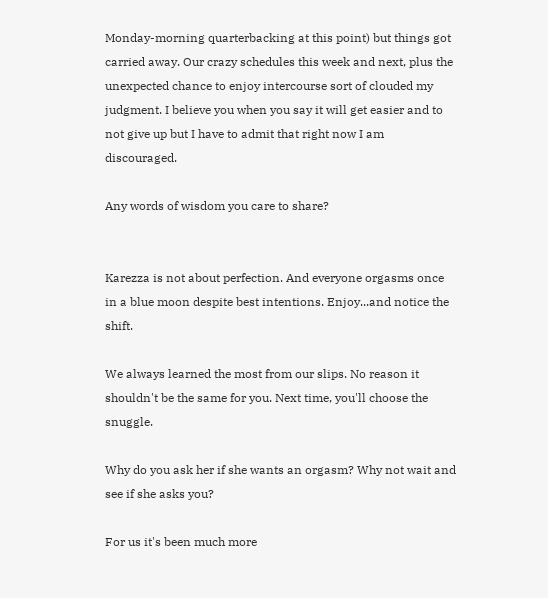Monday-morning quarterbacking at this point) but things got carried away. Our crazy schedules this week and next, plus the unexpected chance to enjoy intercourse sort of clouded my judgment. I believe you when you say it will get easier and to not give up but I have to admit that right now I am discouraged.

Any words of wisdom you care to share?


Karezza is not about perfection. And everyone orgasms once in a blue moon despite best intentions. Enjoy...and notice the shift.

We always learned the most from our slips. No reason it shouldn't be the same for you. Next time, you'll choose the snuggle.

Why do you ask her if she wants an orgasm? Why not wait and see if she asks you?

For us it's been much more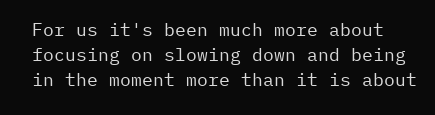For us it's been much more about focusing on slowing down and being in the moment more than it is about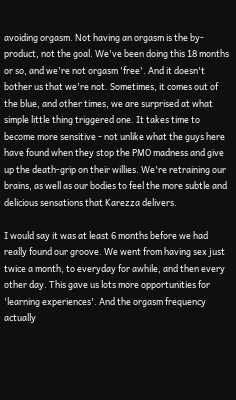avoiding orgasm. Not having an orgasm is the by-product, not the goal. We've been doing this 18 months or so, and we're not orgasm 'free'. And it doesn't bother us that we're not. Sometimes, it comes out of the blue, and other times, we are surprised at what simple little thing triggered one. It takes time to become more sensitive - not unlike what the guys here have found when they stop the PMO madness and give up the death-grip on their willies. We're retraining our brains, as well as our bodies to feel the more subtle and delicious sensations that Karezza delivers.

I would say it was at least 6 months before we had really found our groove. We went from having sex just twice a month, to everyday for awhile, and then every other day. This gave us lots more opportunities for 'learning experiences'. And the orgasm frequency actually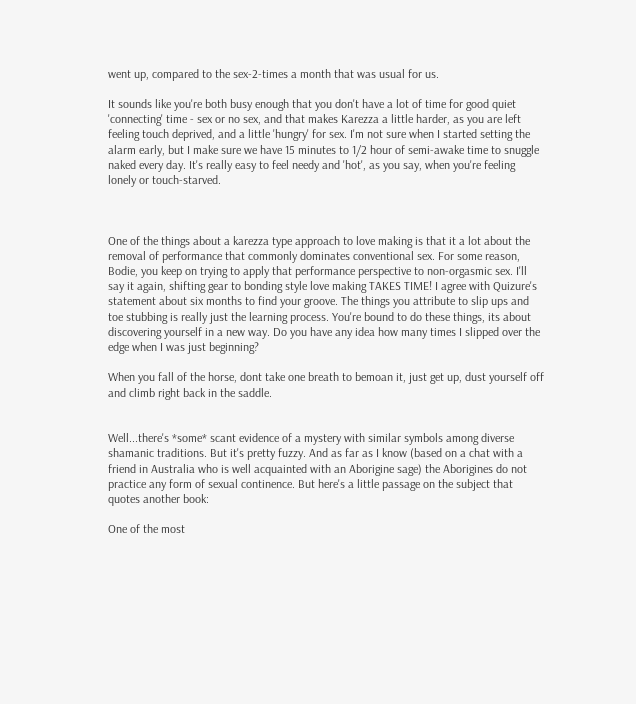went up, compared to the sex-2-times a month that was usual for us.

It sounds like you're both busy enough that you don't have a lot of time for good quiet 'connecting' time - sex or no sex, and that makes Karezza a little harder, as you are left feeling touch deprived, and a little 'hungry' for sex. I'm not sure when I started setting the alarm early, but I make sure we have 15 minutes to 1/2 hour of semi-awake time to snuggle naked every day. It's really easy to feel needy and 'hot', as you say, when you're feeling lonely or touch-starved.



One of the things about a karezza type approach to love making is that it a lot about the removal of performance that commonly dominates conventional sex. For some reason, Bodie, you keep on trying to apply that performance perspective to non-orgasmic sex. I'll say it again, shifting gear to bonding style love making TAKES TIME! I agree with Quizure's statement about six months to find your groove. The things you attribute to slip ups and toe stubbing is really just the learning process. You're bound to do these things, its about discovering yourself in a new way. Do you have any idea how many times I slipped over the edge when I was just beginning?

When you fall of the horse, dont take one breath to bemoan it, just get up, dust yourself off and climb right back in the saddle.


Well...there's *some* scant evidence of a mystery with similar symbols among diverse shamanic traditions. But it's pretty fuzzy. And as far as I know (based on a chat with a friend in Australia who is well acquainted with an Aborigine sage) the Aborigines do not practice any form of sexual continence. But here's a little passage on the subject that quotes another book:

One of the most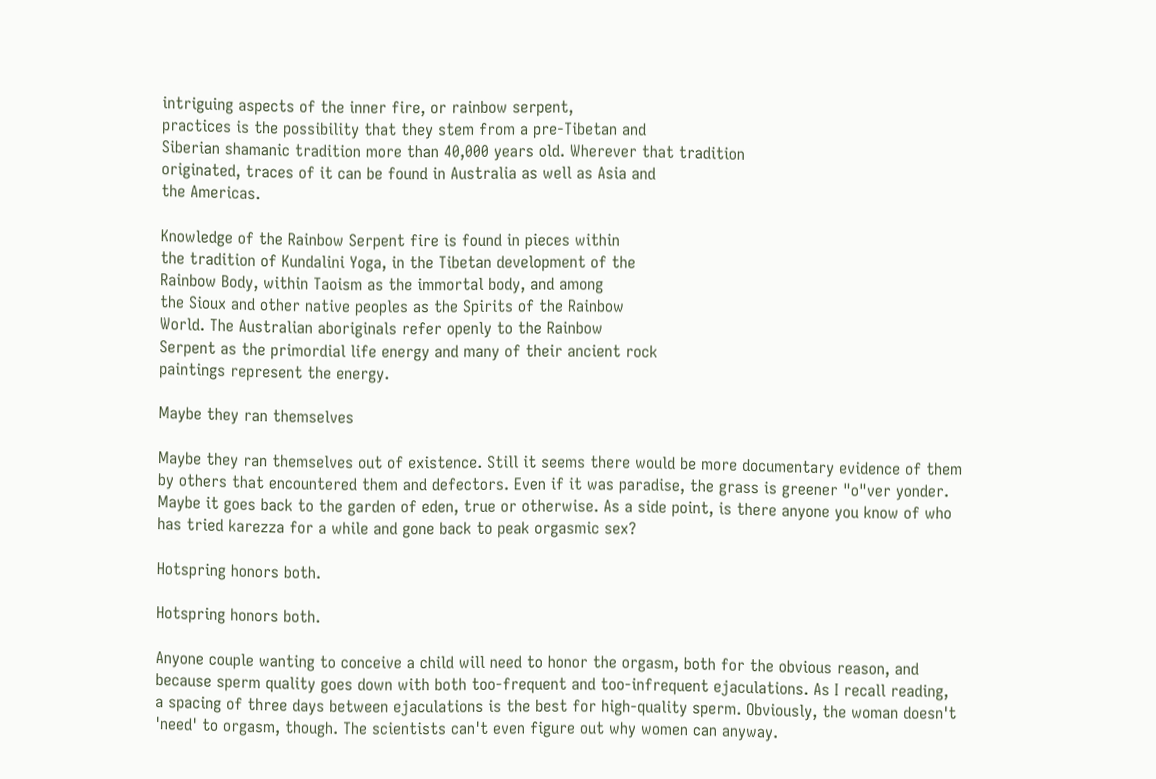intriguing aspects of the inner fire, or rainbow serpent,
practices is the possibility that they stem from a pre-Tibetan and
Siberian shamanic tradition more than 40,000 years old. Wherever that tradition
originated, traces of it can be found in Australia as well as Asia and
the Americas.

Knowledge of the Rainbow Serpent fire is found in pieces within
the tradition of Kundalini Yoga, in the Tibetan development of the
Rainbow Body, within Taoism as the immortal body, and among
the Sioux and other native peoples as the Spirits of the Rainbow
World. The Australian aboriginals refer openly to the Rainbow
Serpent as the primordial life energy and many of their ancient rock
paintings represent the energy.

Maybe they ran themselves

Maybe they ran themselves out of existence. Still it seems there would be more documentary evidence of them by others that encountered them and defectors. Even if it was paradise, the grass is greener "o"ver yonder. Maybe it goes back to the garden of eden, true or otherwise. As a side point, is there anyone you know of who has tried karezza for a while and gone back to peak orgasmic sex?

Hotspring honors both.

Hotspring honors both.

Anyone couple wanting to conceive a child will need to honor the orgasm, both for the obvious reason, and because sperm quality goes down with both too-frequent and too-infrequent ejaculations. As I recall reading, a spacing of three days between ejaculations is the best for high-quality sperm. Obviously, the woman doesn't 'need' to orgasm, though. The scientists can't even figure out why women can anyway.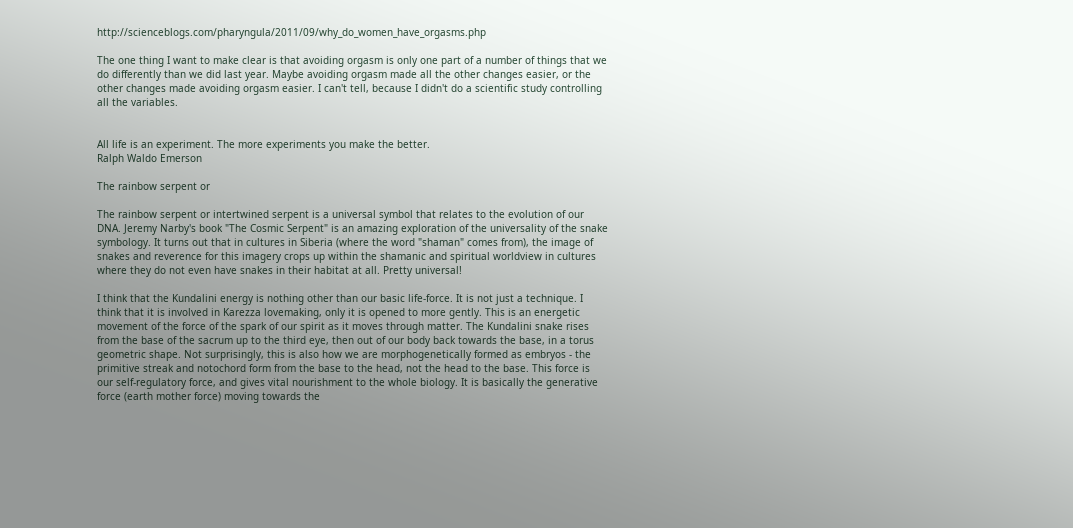http://scienceblogs.com/pharyngula/2011/09/why_do_women_have_orgasms.php

The one thing I want to make clear is that avoiding orgasm is only one part of a number of things that we do differently than we did last year. Maybe avoiding orgasm made all the other changes easier, or the other changes made avoiding orgasm easier. I can't tell, because I didn't do a scientific study controlling all the variables.


All life is an experiment. The more experiments you make the better.
Ralph Waldo Emerson

The rainbow serpent or

The rainbow serpent or intertwined serpent is a universal symbol that relates to the evolution of our DNA. Jeremy Narby's book "The Cosmic Serpent" is an amazing exploration of the universality of the snake symbology. It turns out that in cultures in Siberia (where the word "shaman" comes from), the image of snakes and reverence for this imagery crops up within the shamanic and spiritual worldview in cultures where they do not even have snakes in their habitat at all. Pretty universal!

I think that the Kundalini energy is nothing other than our basic life-force. It is not just a technique. I think that it is involved in Karezza lovemaking, only it is opened to more gently. This is an energetic movement of the force of the spark of our spirit as it moves through matter. The Kundalini snake rises from the base of the sacrum up to the third eye, then out of our body back towards the base, in a torus geometric shape. Not surprisingly, this is also how we are morphogenetically formed as embryos - the primitive streak and notochord form from the base to the head, not the head to the base. This force is our self-regulatory force, and gives vital nourishment to the whole biology. It is basically the generative force (earth mother force) moving towards the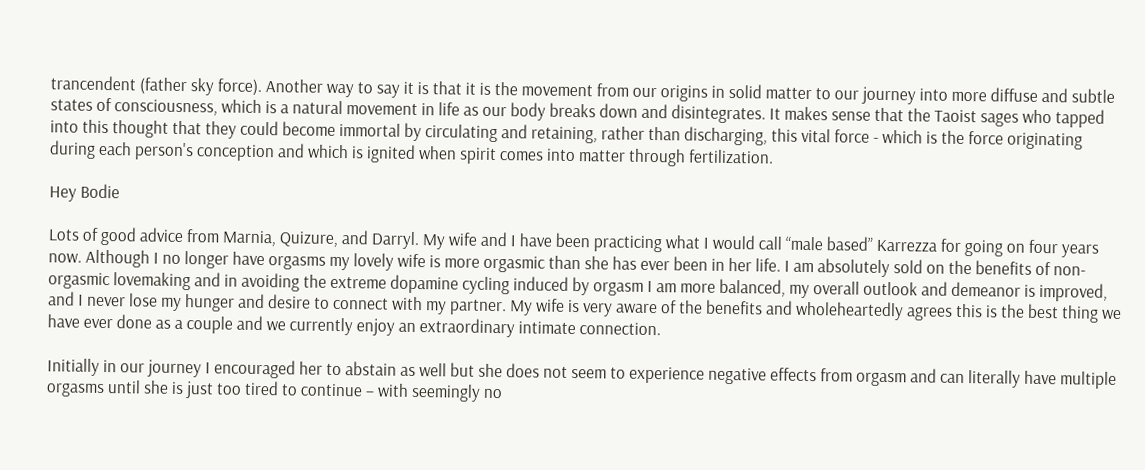trancendent (father sky force). Another way to say it is that it is the movement from our origins in solid matter to our journey into more diffuse and subtle states of consciousness, which is a natural movement in life as our body breaks down and disintegrates. It makes sense that the Taoist sages who tapped into this thought that they could become immortal by circulating and retaining, rather than discharging, this vital force - which is the force originating during each person's conception and which is ignited when spirit comes into matter through fertilization.

Hey Bodie

Lots of good advice from Marnia, Quizure, and Darryl. My wife and I have been practicing what I would call “male based” Karrezza for going on four years now. Although I no longer have orgasms my lovely wife is more orgasmic than she has ever been in her life. I am absolutely sold on the benefits of non-orgasmic lovemaking and in avoiding the extreme dopamine cycling induced by orgasm I am more balanced, my overall outlook and demeanor is improved, and I never lose my hunger and desire to connect with my partner. My wife is very aware of the benefits and wholeheartedly agrees this is the best thing we have ever done as a couple and we currently enjoy an extraordinary intimate connection.

Initially in our journey I encouraged her to abstain as well but she does not seem to experience negative effects from orgasm and can literally have multiple orgasms until she is just too tired to continue – with seemingly no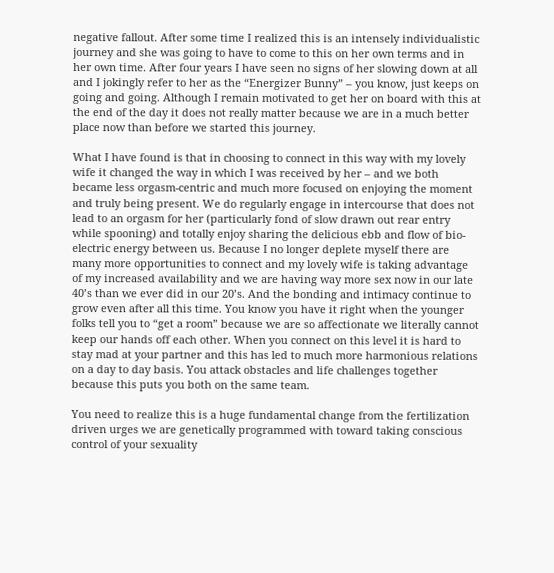negative fallout. After some time I realized this is an intensely individualistic journey and she was going to have to come to this on her own terms and in her own time. After four years I have seen no signs of her slowing down at all and I jokingly refer to her as the “Energizer Bunny” – you know, just keeps on going and going. Although I remain motivated to get her on board with this at the end of the day it does not really matter because we are in a much better place now than before we started this journey.

What I have found is that in choosing to connect in this way with my lovely wife it changed the way in which I was received by her – and we both became less orgasm-centric and much more focused on enjoying the moment and truly being present. We do regularly engage in intercourse that does not lead to an orgasm for her (particularly fond of slow drawn out rear entry while spooning) and totally enjoy sharing the delicious ebb and flow of bio-electric energy between us. Because I no longer deplete myself there are many more opportunities to connect and my lovely wife is taking advantage of my increased availability and we are having way more sex now in our late 40’s than we ever did in our 20’s. And the bonding and intimacy continue to grow even after all this time. You know you have it right when the younger folks tell you to “get a room” because we are so affectionate we literally cannot keep our hands off each other. When you connect on this level it is hard to stay mad at your partner and this has led to much more harmonious relations on a day to day basis. You attack obstacles and life challenges together because this puts you both on the same team.

You need to realize this is a huge fundamental change from the fertilization driven urges we are genetically programmed with toward taking conscious control of your sexuality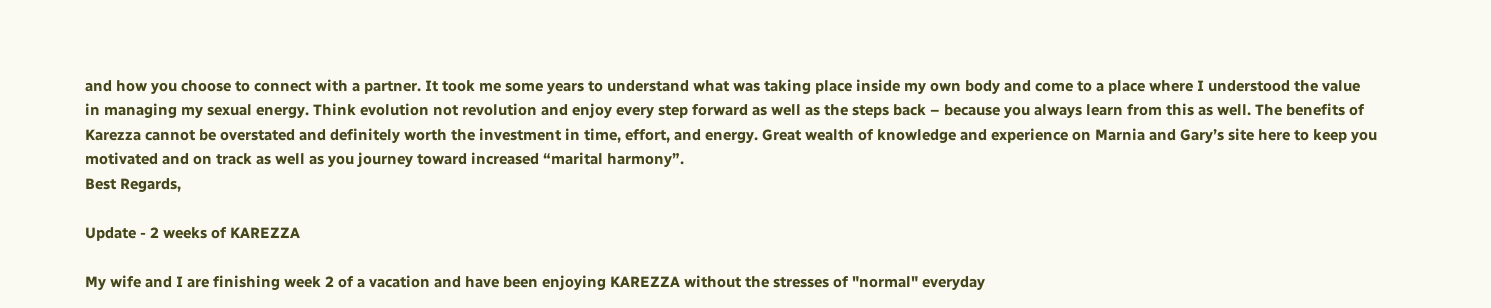and how you choose to connect with a partner. It took me some years to understand what was taking place inside my own body and come to a place where I understood the value in managing my sexual energy. Think evolution not revolution and enjoy every step forward as well as the steps back – because you always learn from this as well. The benefits of Karezza cannot be overstated and definitely worth the investment in time, effort, and energy. Great wealth of knowledge and experience on Marnia and Gary’s site here to keep you motivated and on track as well as you journey toward increased “marital harmony”.
Best Regards,

Update - 2 weeks of KAREZZA

My wife and I are finishing week 2 of a vacation and have been enjoying KAREZZA without the stresses of "normal" everyday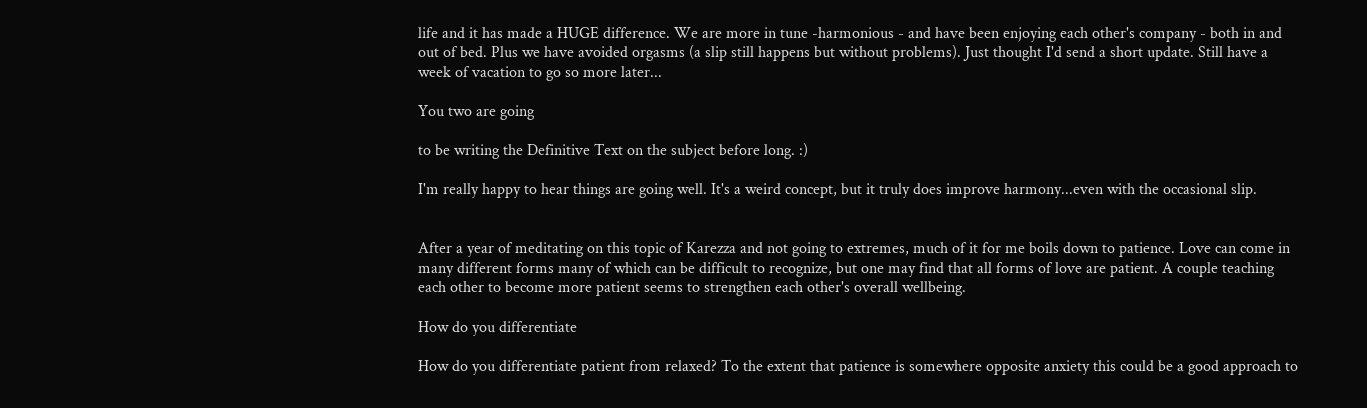life and it has made a HUGE difference. We are more in tune -harmonious - and have been enjoying each other's company - both in and out of bed. Plus we have avoided orgasms (a slip still happens but without problems). Just thought I'd send a short update. Still have a week of vacation to go so more later...

You two are going

to be writing the Definitive Text on the subject before long. :)

I'm really happy to hear things are going well. It's a weird concept, but it truly does improve harmony...even with the occasional slip.


After a year of meditating on this topic of Karezza and not going to extremes, much of it for me boils down to patience. Love can come in many different forms many of which can be difficult to recognize, but one may find that all forms of love are patient. A couple teaching each other to become more patient seems to strengthen each other's overall wellbeing.

How do you differentiate

How do you differentiate patient from relaxed? To the extent that patience is somewhere opposite anxiety this could be a good approach to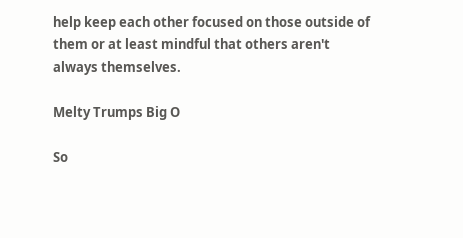help keep each other focused on those outside of them or at least mindful that others aren't always themselves.

Melty Trumps Big O

So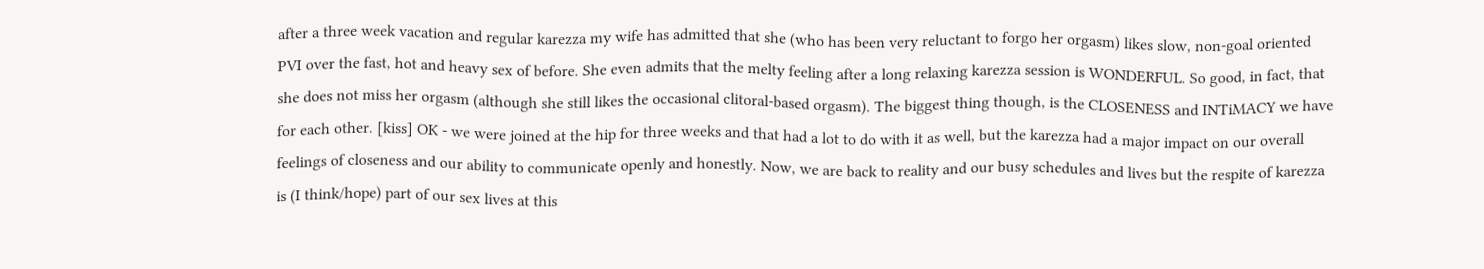after a three week vacation and regular karezza my wife has admitted that she (who has been very reluctant to forgo her orgasm) likes slow, non-goal oriented PVI over the fast, hot and heavy sex of before. She even admits that the melty feeling after a long relaxing karezza session is WONDERFUL. So good, in fact, that she does not miss her orgasm (although she still likes the occasional clitoral-based orgasm). The biggest thing though, is the CLOSENESS and INTiMACY we have for each other. [kiss] OK - we were joined at the hip for three weeks and that had a lot to do with it as well, but the karezza had a major impact on our overall feelings of closeness and our ability to communicate openly and honestly. Now, we are back to reality and our busy schedules and lives but the respite of karezza is (I think/hope) part of our sex lives at this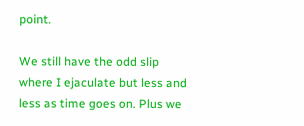point.

We still have the odd slip where I ejaculate but less and less as time goes on. Plus we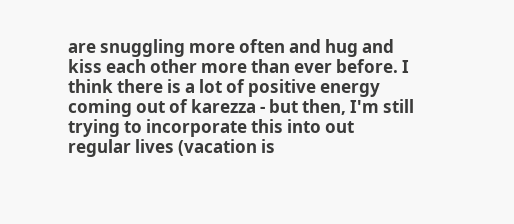are snuggling more often and hug and kiss each other more than ever before. I think there is a lot of positive energy coming out of karezza - but then, I'm still trying to incorporate this into out regular lives (vacation is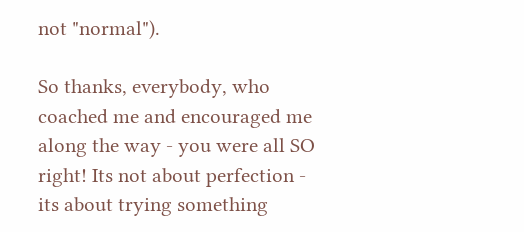not "normal").

So thanks, everybody, who coached me and encouraged me along the way - you were all SO right! Its not about perfection - its about trying something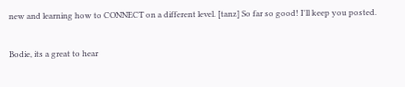new and learning how to CONNECT on a different level. [tanz] So far so good! I'll keep you posted.

Bodie, its a great to hear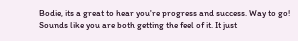Bodie, its a great to hear you're progress and success. Way to go! Sounds like you are both getting the feel of it. It just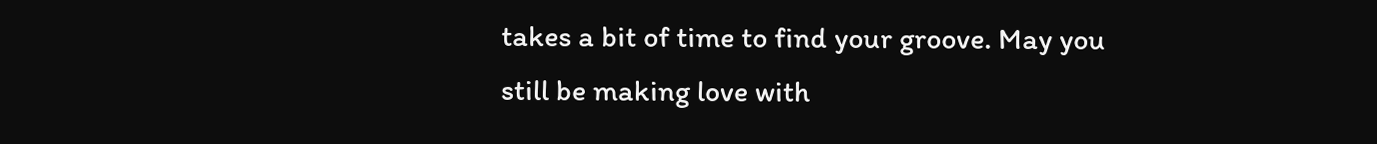takes a bit of time to find your groove. May you still be making love with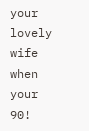your lovely wife when your 90!